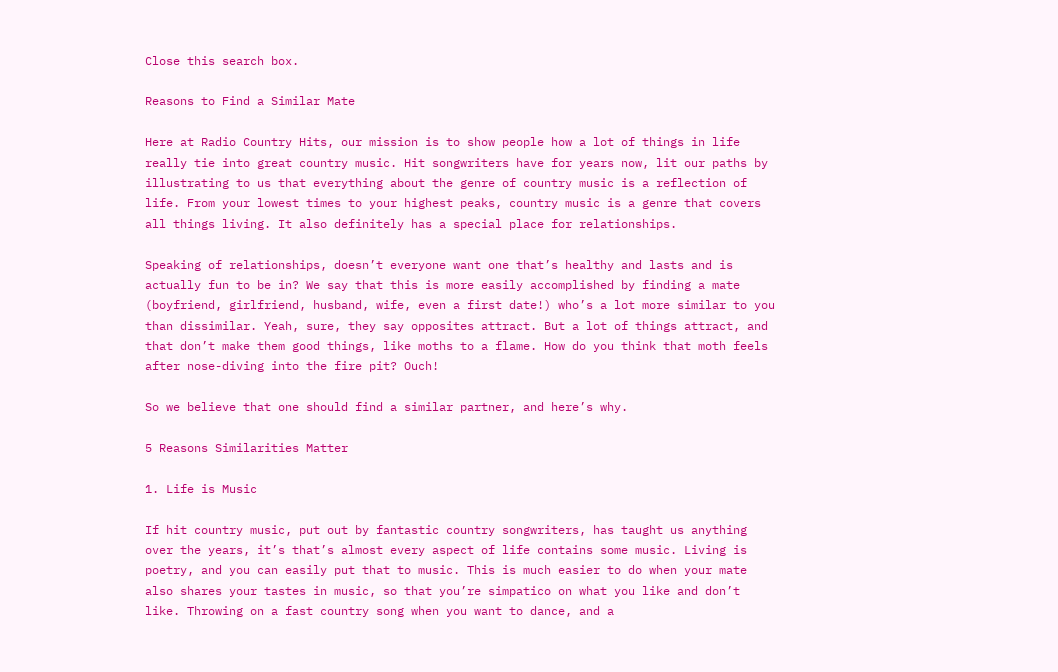Close this search box.

Reasons to Find a Similar Mate

Here at Radio Country Hits, our mission is to show people how a lot of things in life really tie into great country music. Hit songwriters have for years now, lit our paths by illustrating to us that everything about the genre of country music is a reflection of life. From your lowest times to your highest peaks, country music is a genre that covers all things living. It also definitely has a special place for relationships.

Speaking of relationships, doesn’t everyone want one that’s healthy and lasts and is actually fun to be in? We say that this is more easily accomplished by finding a mate (boyfriend, girlfriend, husband, wife, even a first date!) who’s a lot more similar to you than dissimilar. Yeah, sure, they say opposites attract. But a lot of things attract, and that don’t make them good things, like moths to a flame. How do you think that moth feels after nose-diving into the fire pit? Ouch!

So we believe that one should find a similar partner, and here’s why.

5 Reasons Similarities Matter

1. Life is Music

If hit country music, put out by fantastic country songwriters, has taught us anything over the years, it’s that’s almost every aspect of life contains some music. Living is poetry, and you can easily put that to music. This is much easier to do when your mate also shares your tastes in music, so that you’re simpatico on what you like and don’t like. Throwing on a fast country song when you want to dance, and a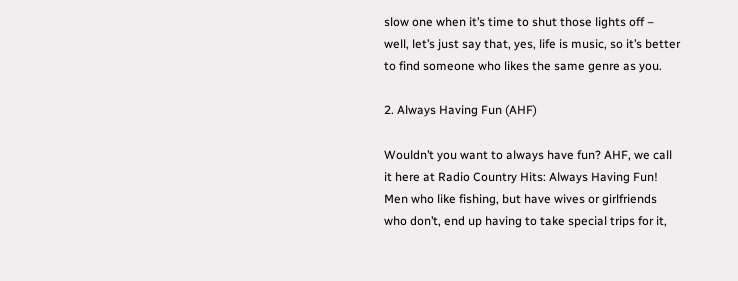slow one when it’s time to shut those lights off – well, let’s just say that, yes, life is music, so it’s better to find someone who likes the same genre as you.

2. Always Having Fun (AHF)

Wouldn’t you want to always have fun? AHF, we call it here at Radio Country Hits: Always Having Fun! Men who like fishing, but have wives or girlfriends who don’t, end up having to take special trips for it,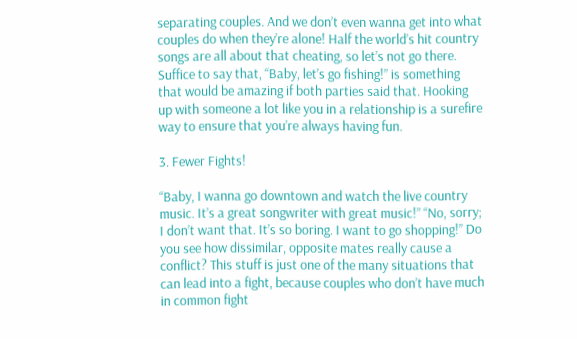separating couples. And we don’t even wanna get into what couples do when they’re alone! Half the world’s hit country songs are all about that cheating, so let’s not go there. Suffice to say that, “Baby, let’s go fishing!” is something that would be amazing if both parties said that. Hooking up with someone a lot like you in a relationship is a surefire way to ensure that you’re always having fun.

3. Fewer Fights!

“Baby, I wanna go downtown and watch the live country music. It’s a great songwriter with great music!” “No, sorry; I don’t want that. It’s so boring. I want to go shopping!” Do you see how dissimilar, opposite mates really cause a conflict? This stuff is just one of the many situations that can lead into a fight, because couples who don’t have much in common fight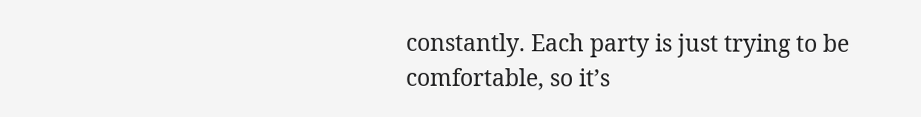constantly. Each party is just trying to be comfortable, so it’s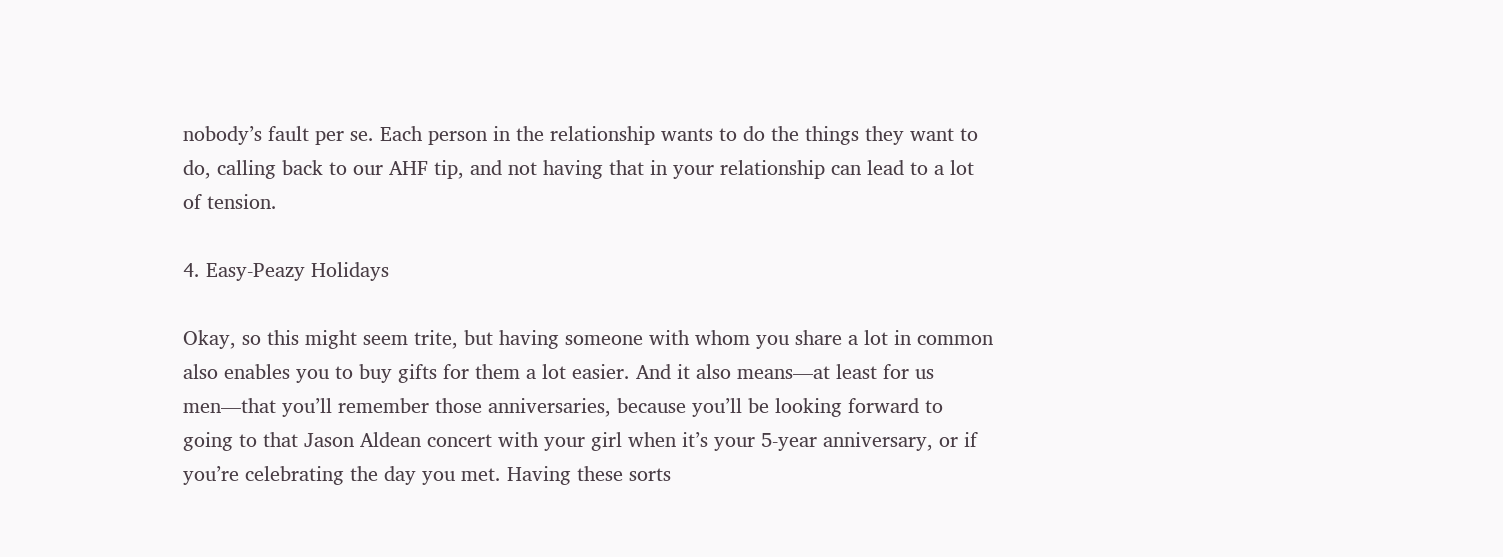nobody’s fault per se. Each person in the relationship wants to do the things they want to do, calling back to our AHF tip, and not having that in your relationship can lead to a lot of tension.

4. Easy-Peazy Holidays

Okay, so this might seem trite, but having someone with whom you share a lot in common also enables you to buy gifts for them a lot easier. And it also means—at least for us men—that you’ll remember those anniversaries, because you’ll be looking forward to going to that Jason Aldean concert with your girl when it’s your 5-year anniversary, or if you’re celebrating the day you met. Having these sorts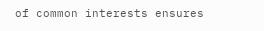of common interests ensures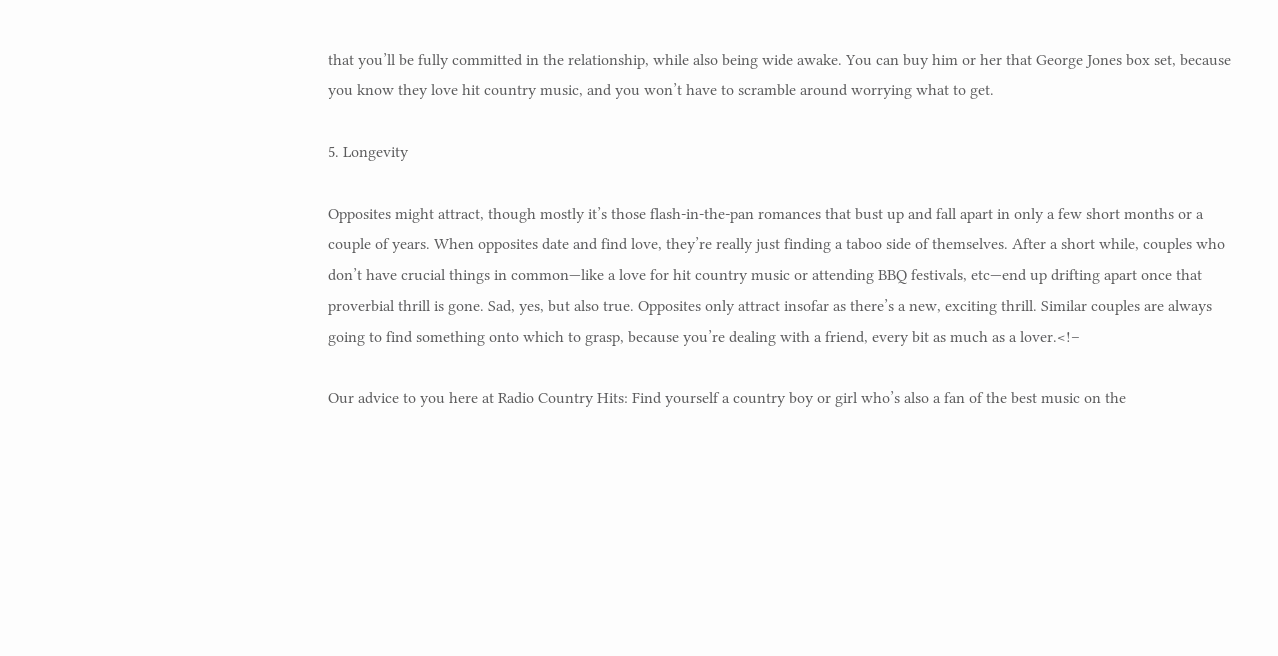that you’ll be fully committed in the relationship, while also being wide awake. You can buy him or her that George Jones box set, because you know they love hit country music, and you won’t have to scramble around worrying what to get.

5. Longevity

Opposites might attract, though mostly it’s those flash-in-the-pan romances that bust up and fall apart in only a few short months or a couple of years. When opposites date and find love, they’re really just finding a taboo side of themselves. After a short while, couples who don’t have crucial things in common—like a love for hit country music or attending BBQ festivals, etc—end up drifting apart once that proverbial thrill is gone. Sad, yes, but also true. Opposites only attract insofar as there’s a new, exciting thrill. Similar couples are always going to find something onto which to grasp, because you’re dealing with a friend, every bit as much as a lover.<!–

Our advice to you here at Radio Country Hits: Find yourself a country boy or girl who’s also a fan of the best music on the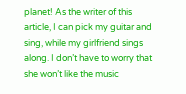planet! As the writer of this article, I can pick my guitar and sing, while my girlfriend sings along. I don’t have to worry that she won’t like the music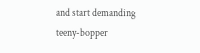and start demanding teeny-bopper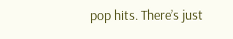pop hits. There’s just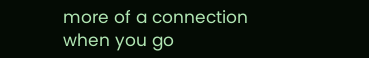more of a connection when you go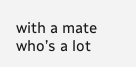with a mate who’s a lot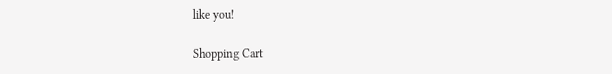like you!

Shopping Cart